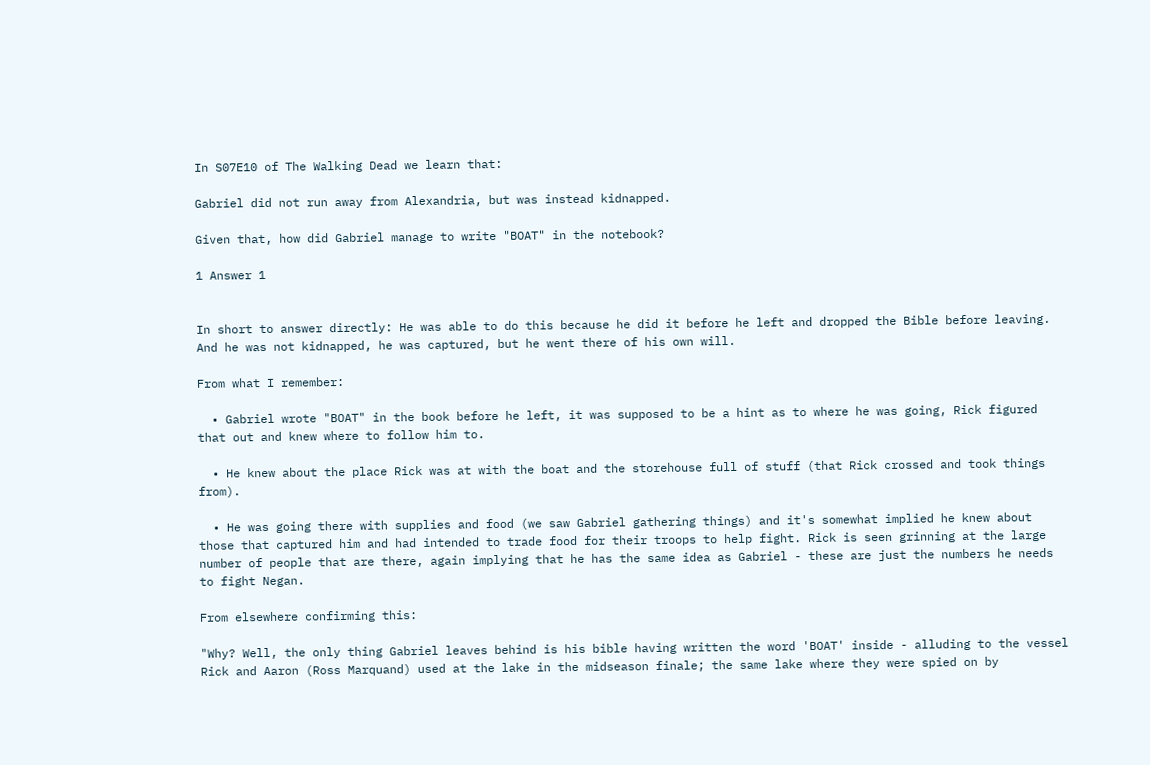In S07E10 of The Walking Dead we learn that:

Gabriel did not run away from Alexandria, but was instead kidnapped.

Given that, how did Gabriel manage to write "BOAT" in the notebook?

1 Answer 1


In short to answer directly: He was able to do this because he did it before he left and dropped the Bible before leaving. And he was not kidnapped, he was captured, but he went there of his own will.

From what I remember:

  • Gabriel wrote "BOAT" in the book before he left, it was supposed to be a hint as to where he was going, Rick figured that out and knew where to follow him to.

  • He knew about the place Rick was at with the boat and the storehouse full of stuff (that Rick crossed and took things from).

  • He was going there with supplies and food (we saw Gabriel gathering things) and it's somewhat implied he knew about those that captured him and had intended to trade food for their troops to help fight. Rick is seen grinning at the large number of people that are there, again implying that he has the same idea as Gabriel - these are just the numbers he needs to fight Negan.

From elsewhere confirming this:

"Why? Well, the only thing Gabriel leaves behind is his bible having written the word 'BOAT' inside - alluding to the vessel Rick and Aaron (Ross Marquand) used at the lake in the midseason finale; the same lake where they were spied on by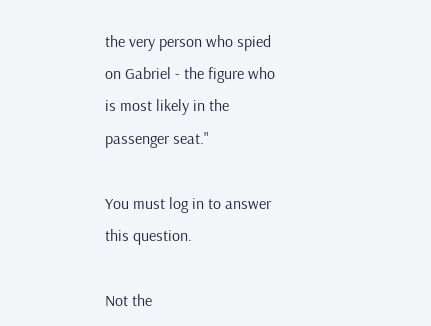the very person who spied on Gabriel - the figure who is most likely in the passenger seat."

You must log in to answer this question.

Not the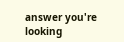answer you're looking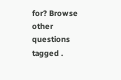for? Browse other questions tagged .